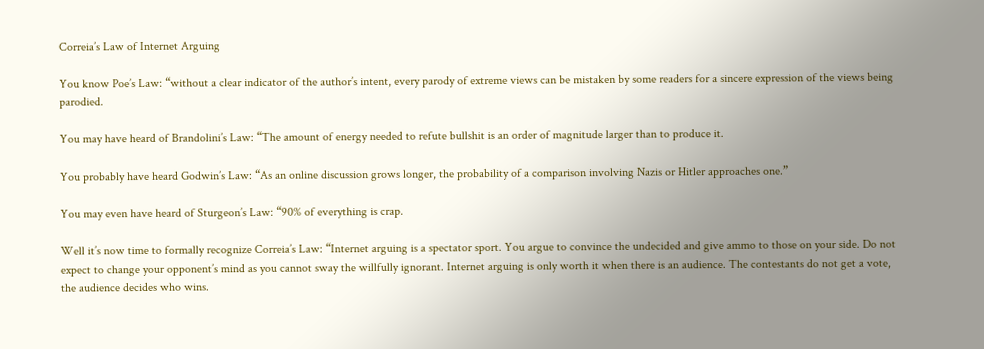Correia’s Law of Internet Arguing

You know Poe’s Law: “without a clear indicator of the author’s intent, every parody of extreme views can be mistaken by some readers for a sincere expression of the views being parodied.

You may have heard of Brandolini’s Law: “The amount of energy needed to refute bullshit is an order of magnitude larger than to produce it.

You probably have heard Godwin’s Law: “As an online discussion grows longer, the probability of a comparison involving Nazis or Hitler approaches one.”

You may even have heard of Sturgeon’s Law: “90% of everything is crap.

Well it’s now time to formally recognize Correia’s Law: “Internet arguing is a spectator sport. You argue to convince the undecided and give ammo to those on your side. Do not expect to change your opponent’s mind as you cannot sway the willfully ignorant. Internet arguing is only worth it when there is an audience. The contestants do not get a vote, the audience decides who wins.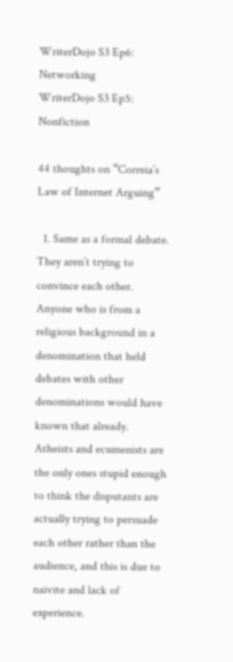WriterDojo S3 Ep6: Networking
WriterDojo S3 Ep5: Nonfiction

44 thoughts on “Correia’s Law of Internet Arguing”

  1. Same as a formal debate. They aren’t trying to convince each other. Anyone who is from a religious background in a denomination that held debates with other denominations would have known that already. Atheists and ecumenists are the only ones stupid enough to think the disputants are actually trying to persuade each other rather than the audience, and this is due to naivite and lack of experience.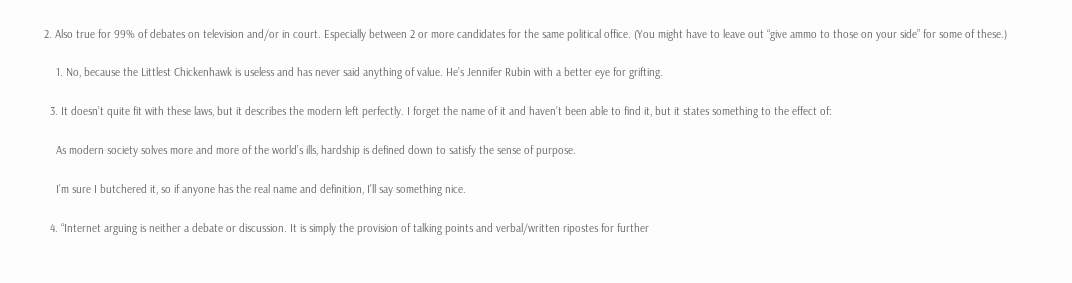2. Also true for 99% of debates on television and/or in court. Especially between 2 or more candidates for the same political office. (You might have to leave out “give ammo to those on your side” for some of these.)

    1. No, because the Littlest Chickenhawk is useless and has never said anything of value. He’s Jennifer Rubin with a better eye for grifting.

  3. It doesn’t quite fit with these laws, but it describes the modern left perfectly. I forget the name of it and haven’t been able to find it, but it states something to the effect of:

    As modern society solves more and more of the world’s ills, hardship is defined down to satisfy the sense of purpose.

    I’m sure I butchered it, so if anyone has the real name and definition, I’ll say something nice.

  4. “Internet arguing is neither a debate or discussion. It is simply the provision of talking points and verbal/written ripostes for further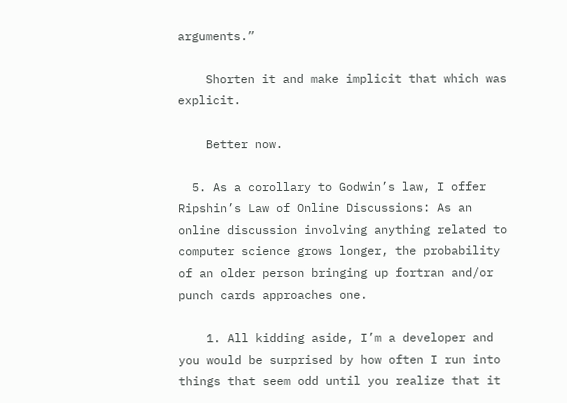arguments.”

    Shorten it and make implicit that which was explicit.

    Better now.

  5. As a corollary to Godwin’s law, I offer Ripshin’s Law of Online Discussions: As an online discussion involving anything related to computer science grows longer, the probability of an older person bringing up fortran and/or punch cards approaches one.

    1. All kidding aside, I’m a developer and you would be surprised by how often I run into things that seem odd until you realize that it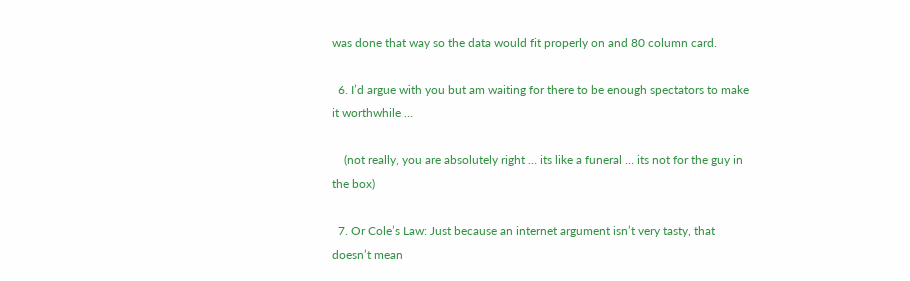was done that way so the data would fit properly on and 80 column card.

  6. I’d argue with you but am waiting for there to be enough spectators to make it worthwhile …

    (not really, you are absolutely right … its like a funeral … its not for the guy in the box)

  7. Or Cole’s Law: Just because an internet argument isn’t very tasty, that doesn’t mean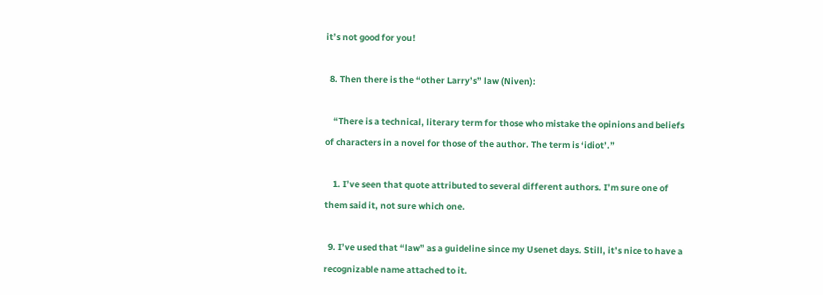it’s not good for you!

  8. Then there is the “other Larry’s” law (Niven):

    “There is a technical, literary term for those who mistake the opinions and beliefs of characters in a novel for those of the author. The term is ‘idiot’.”

    1. I’ve seen that quote attributed to several different authors. I’m sure one of them said it, not sure which one.

  9. I’ve used that “law” as a guideline since my Usenet days. Still, it’s nice to have a recognizable name attached to it.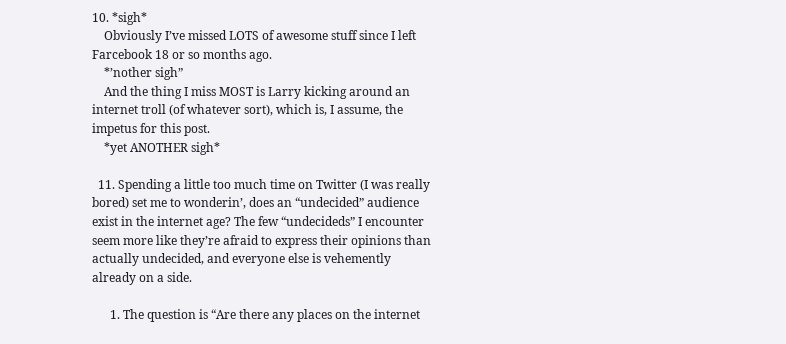10. *sigh*
    Obviously I’ve missed LOTS of awesome stuff since I left Farcebook 18 or so months ago.
    *’nother sigh”
    And the thing I miss MOST is Larry kicking around an internet troll (of whatever sort), which is, I assume, the impetus for this post.
    *yet ANOTHER sigh*

  11. Spending a little too much time on Twitter (I was really bored) set me to wonderin’, does an “undecided” audience exist in the internet age? The few “undecideds” I encounter seem more like they’re afraid to express their opinions than actually undecided, and everyone else is vehemently already on a side.

      1. The question is “Are there any places on the internet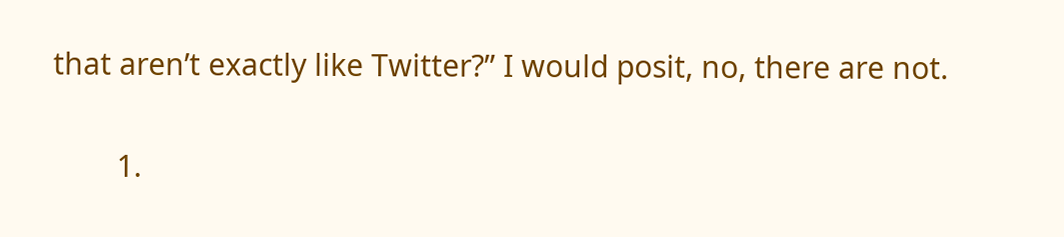that aren’t exactly like Twitter?” I would posit, no, there are not.

        1.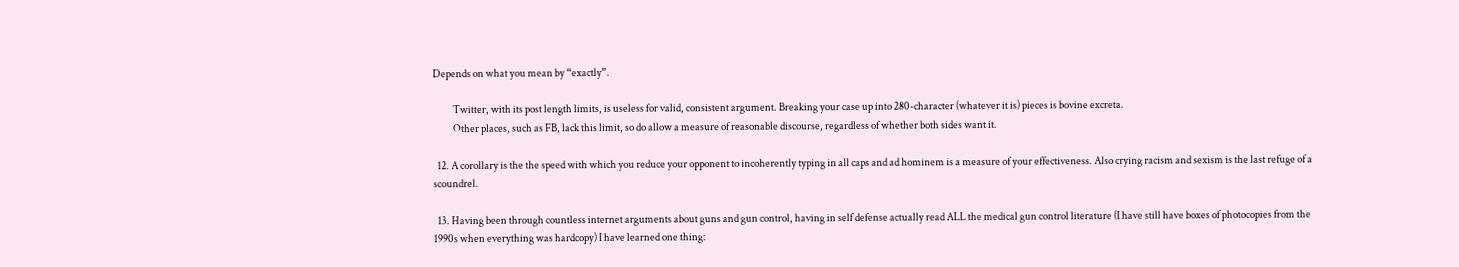Depends on what you mean by “exactly”.

          Twitter, with its post length limits, is useless for valid, consistent argument. Breaking your case up into 280-character (whatever it is) pieces is bovine excreta.
          Other places, such as FB, lack this limit, so do allow a measure of reasonable discourse, regardless of whether both sides want it.

  12. A corollary is the the speed with which you reduce your opponent to incoherently typing in all caps and ad hominem is a measure of your effectiveness. Also crying racism and sexism is the last refuge of a scoundrel.

  13. Having been through countless internet arguments about guns and gun control, having in self defense actually read ALL the medical gun control literature (I have still have boxes of photocopies from the 1990s when everything was hardcopy) I have learned one thing: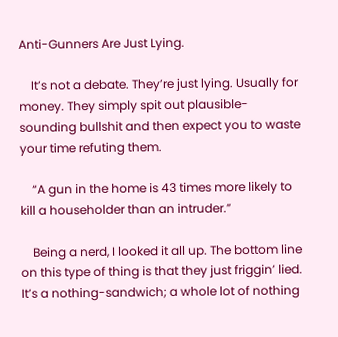Anti-Gunners Are Just Lying.

    It’s not a debate. They’re just lying. Usually for money. They simply spit out plausible-sounding bullshit and then expect you to waste your time refuting them.

    “A gun in the home is 43 times more likely to kill a householder than an intruder.”

    Being a nerd, I looked it all up. The bottom line on this type of thing is that they just friggin’ lied. It’s a nothing-sandwich; a whole lot of nothing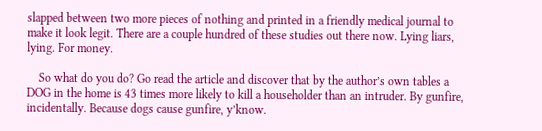slapped between two more pieces of nothing and printed in a friendly medical journal to make it look legit. There are a couple hundred of these studies out there now. Lying liars, lying. For money.

    So what do you do? Go read the article and discover that by the author’s own tables a DOG in the home is 43 times more likely to kill a householder than an intruder. By gunfire, incidentally. Because dogs cause gunfire, y’know.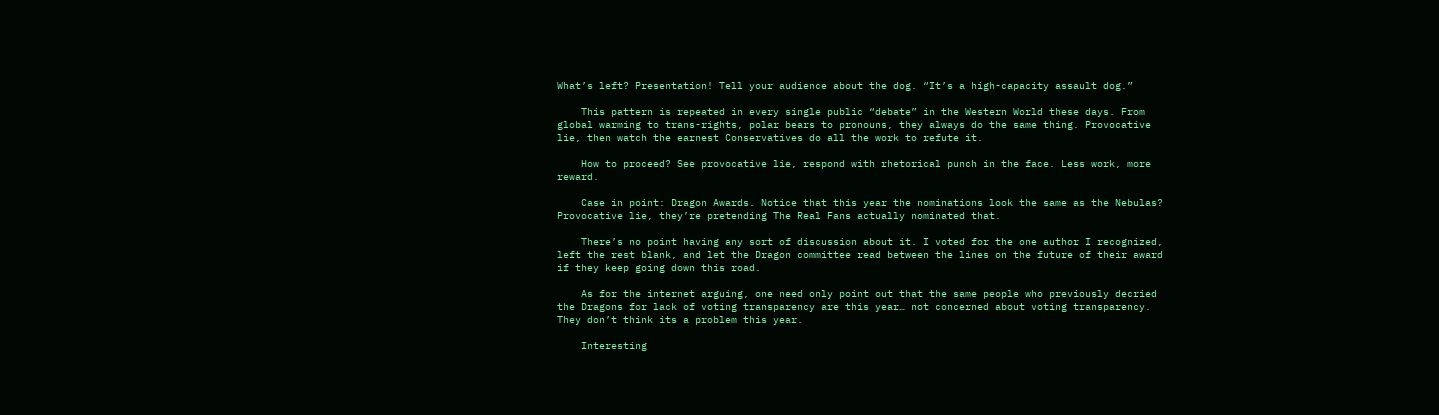What’s left? Presentation! Tell your audience about the dog. “It’s a high-capacity assault dog.”

    This pattern is repeated in every single public “debate” in the Western World these days. From global warming to trans-rights, polar bears to pronouns, they always do the same thing. Provocative lie, then watch the earnest Conservatives do all the work to refute it.

    How to proceed? See provocative lie, respond with rhetorical punch in the face. Less work, more reward.

    Case in point: Dragon Awards. Notice that this year the nominations look the same as the Nebulas? Provocative lie, they’re pretending The Real Fans actually nominated that.

    There’s no point having any sort of discussion about it. I voted for the one author I recognized, left the rest blank, and let the Dragon committee read between the lines on the future of their award if they keep going down this road.

    As for the internet arguing, one need only point out that the same people who previously decried the Dragons for lack of voting transparency are this year… not concerned about voting transparency. They don’t think its a problem this year.

    Interesting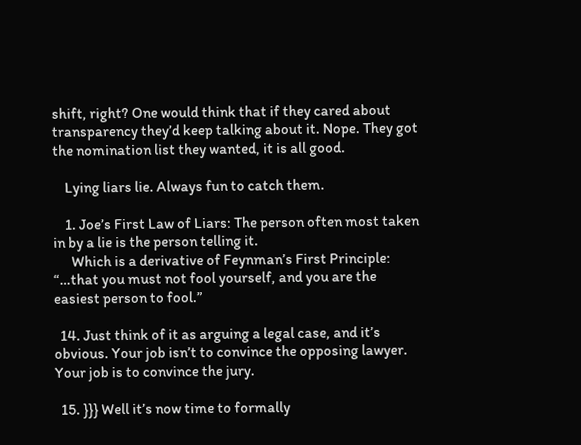shift, right? One would think that if they cared about transparency they’d keep talking about it. Nope. They got the nomination list they wanted, it is all good.

    Lying liars lie. Always fun to catch them.

    1. Joe’s First Law of Liars: The person often most taken in by a lie is the person telling it.
      Which is a derivative of Feynman’s First Principle: “…that you must not fool yourself, and you are the easiest person to fool.”

  14. Just think of it as arguing a legal case, and it’s obvious. Your job isn’t to convince the opposing lawyer. Your job is to convince the jury.

  15. }}} Well it’s now time to formally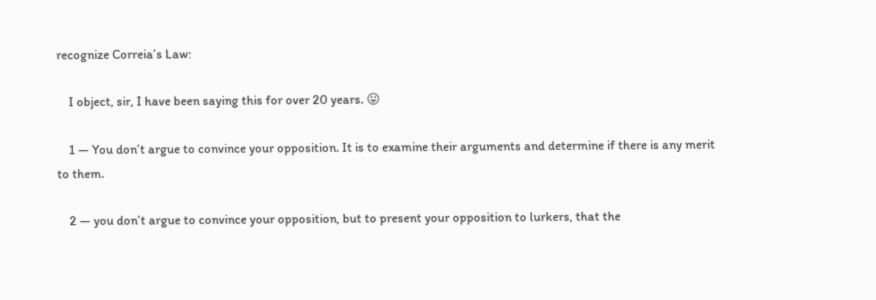recognize Correia’s Law:

    I object, sir, I have been saying this for over 20 years. 😛

    1 — You don’t argue to convince your opposition. It is to examine their arguments and determine if there is any merit to them.

    2 — you don’t argue to convince your opposition, but to present your opposition to lurkers, that the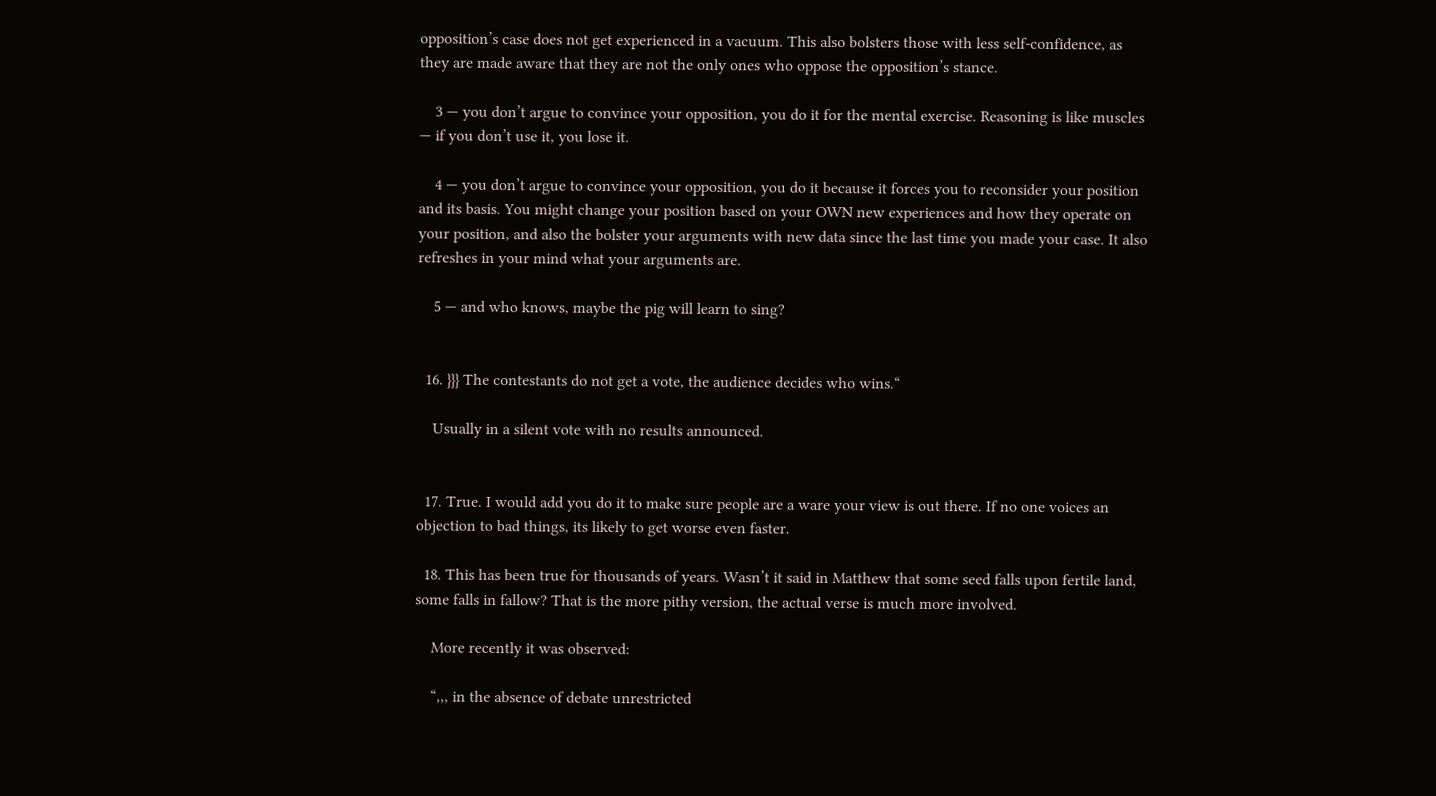opposition’s case does not get experienced in a vacuum. This also bolsters those with less self-confidence, as they are made aware that they are not the only ones who oppose the opposition’s stance.

    3 — you don’t argue to convince your opposition, you do it for the mental exercise. Reasoning is like muscles — if you don’t use it, you lose it.

    4 — you don’t argue to convince your opposition, you do it because it forces you to reconsider your position and its basis. You might change your position based on your OWN new experiences and how they operate on your position, and also the bolster your arguments with new data since the last time you made your case. It also refreshes in your mind what your arguments are.

    5 — and who knows, maybe the pig will learn to sing?


  16. }}} The contestants do not get a vote, the audience decides who wins.“

    Usually in a silent vote with no results announced.


  17. True. I would add you do it to make sure people are a ware your view is out there. If no one voices an objection to bad things, its likely to get worse even faster.

  18. This has been true for thousands of years. Wasn’t it said in Matthew that some seed falls upon fertile land, some falls in fallow? That is the more pithy version, the actual verse is much more involved.

    More recently it was observed:

    “,,, in the absence of debate unrestricted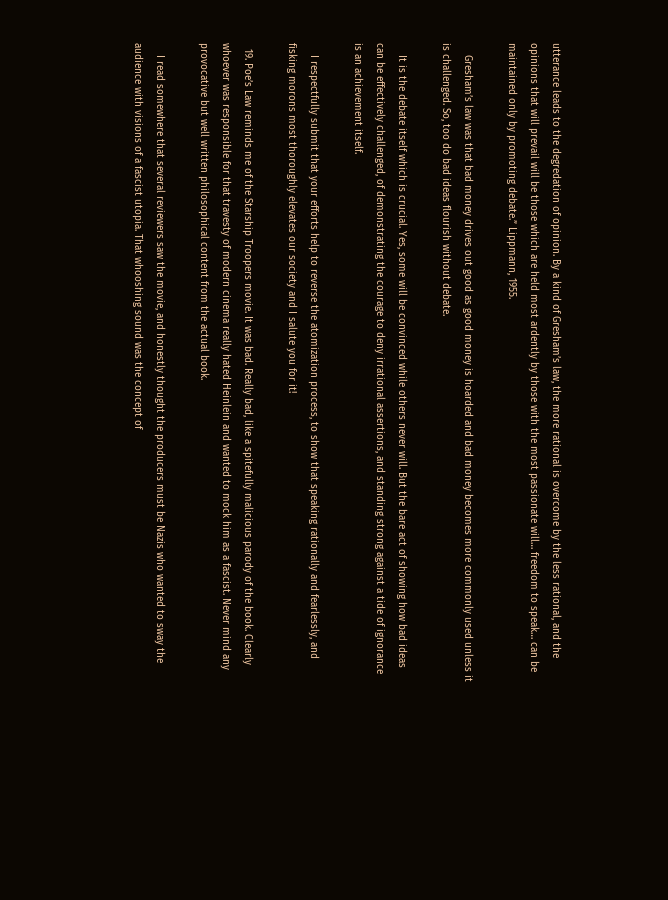utterance leads to the degredation of opinion. By a kind of Gresham’s law, the more rational is overcome by the less rational, and the opinions that will prevail will be those which are held most ardently by those with the most passionate will… freedom to speak… can be maintained only by promoting debate.” Lippmann, 1955.

    Gresham’s law was that bad money drives out good as good money is hoarded and bad money becomes more commonly used unless it is challenged. So, too do bad ideas flourish without debate.

    It is the debate itself which is crucial. Yes, some will be convinced while others never will. But the bare act of showing how bad ideas can be effectively challenged, of demonstrating the courage to deny irrational assertions, and standing strong against a tide of ignorance is an achievement itself.

    I respectfully submit that your efforts help to reverse the atomization process, to show that speaking rationally and fearlessly, and fisking morons most thoroughly elevates our society and I salute you for it!

  19. Poe’s Law reminds me of the Starship Troopers movie. It was bad. Really bad, like a spitefully malicious parody of the book. Clearly whoever was responsible for that travesty of modern cinema really hated Heinlein and wanted to mock him as a fascist. Never mind any provocative but well written philosophical content from the actual book.

    I read somewhere that several reviewers saw the movie, and honestly thought the producers must be Nazis who wanted to sway the audience with visions of a fascist utopia. That whooshing sound was the concept of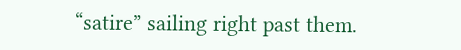“satire” sailing right past them.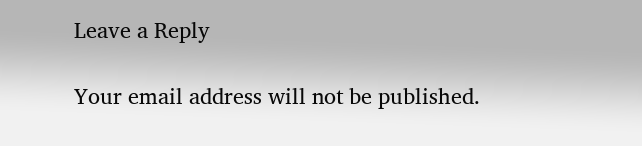Leave a Reply

Your email address will not be published.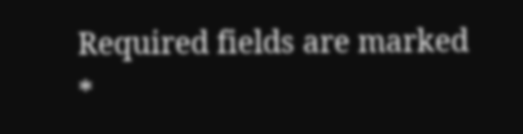Required fields are marked *